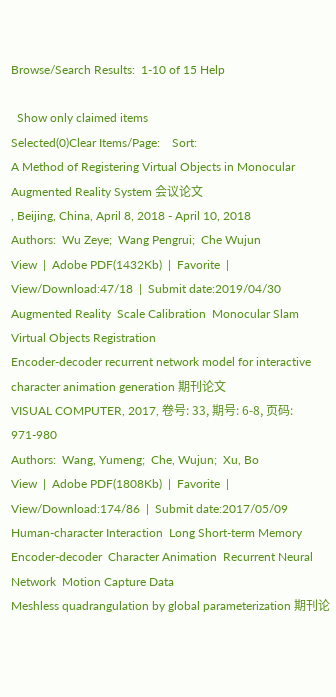Browse/Search Results:  1-10 of 15 Help

  Show only claimed items
Selected(0)Clear Items/Page:    Sort:
A Method of Registering Virtual Objects in Monocular Augmented Reality System 会议论文
, Beijing, China, April 8, 2018 - April 10, 2018
Authors:  Wu Zeye;  Wang Pengrui;  Che Wujun
View  |  Adobe PDF(1432Kb)  |  Favorite  |  View/Download:47/18  |  Submit date:2019/04/30
Augmented Reality  Scale Calibration  Monocular Slam  Virtual Objects Registration
Encoder-decoder recurrent network model for interactive character animation generation 期刊论文
VISUAL COMPUTER, 2017, 卷号: 33, 期号: 6-8, 页码: 971-980
Authors:  Wang, Yumeng;  Che, Wujun;  Xu, Bo
View  |  Adobe PDF(1808Kb)  |  Favorite  |  View/Download:174/86  |  Submit date:2017/05/09
Human-character Interaction  Long Short-term Memory  Encoder-decoder  Character Animation  Recurrent Neural Network  Motion Capture Data
Meshless quadrangulation by global parameterization 期刊论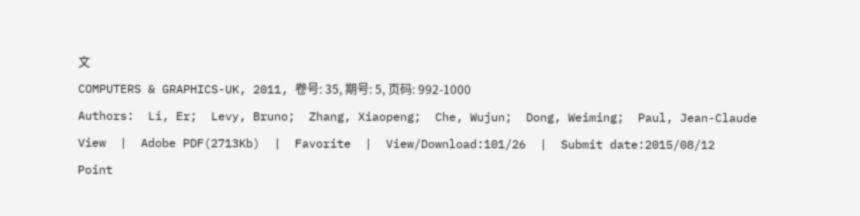文
COMPUTERS & GRAPHICS-UK, 2011, 卷号: 35, 期号: 5, 页码: 992-1000
Authors:  Li, Er;  Levy, Bruno;  Zhang, Xiaopeng;  Che, Wujun;  Dong, Weiming;  Paul, Jean-Claude
View  |  Adobe PDF(2713Kb)  |  Favorite  |  View/Download:101/26  |  Submit date:2015/08/12
Point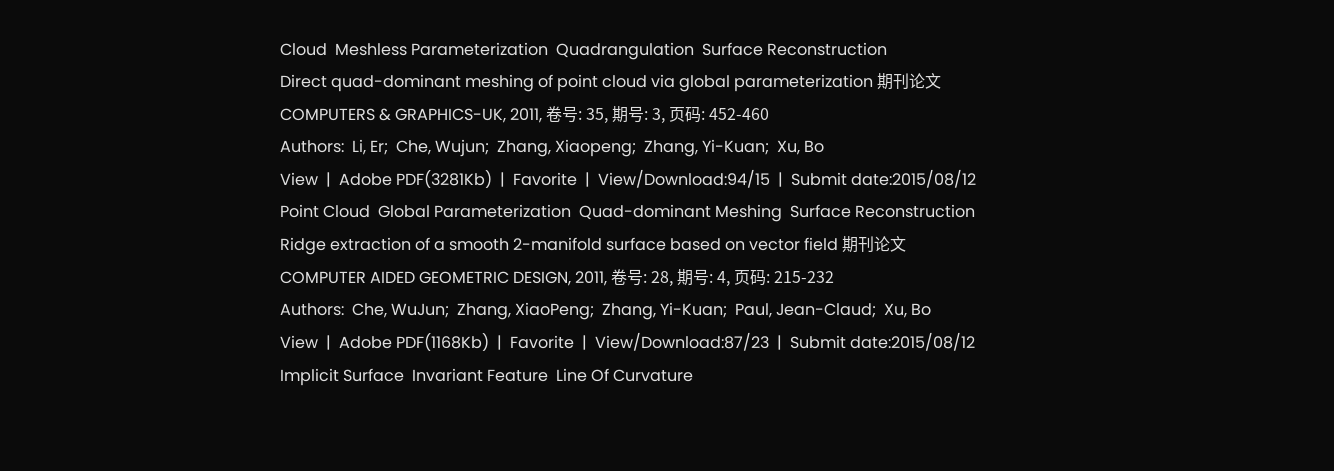Cloud  Meshless Parameterization  Quadrangulation  Surface Reconstruction
Direct quad-dominant meshing of point cloud via global parameterization 期刊论文
COMPUTERS & GRAPHICS-UK, 2011, 卷号: 35, 期号: 3, 页码: 452-460
Authors:  Li, Er;  Che, Wujun;  Zhang, Xiaopeng;  Zhang, Yi-Kuan;  Xu, Bo
View  |  Adobe PDF(3281Kb)  |  Favorite  |  View/Download:94/15  |  Submit date:2015/08/12
Point Cloud  Global Parameterization  Quad-dominant Meshing  Surface Reconstruction
Ridge extraction of a smooth 2-manifold surface based on vector field 期刊论文
COMPUTER AIDED GEOMETRIC DESIGN, 2011, 卷号: 28, 期号: 4, 页码: 215-232
Authors:  Che, WuJun;  Zhang, XiaoPeng;  Zhang, Yi-Kuan;  Paul, Jean-Claud;  Xu, Bo
View  |  Adobe PDF(1168Kb)  |  Favorite  |  View/Download:87/23  |  Submit date:2015/08/12
Implicit Surface  Invariant Feature  Line Of Curvature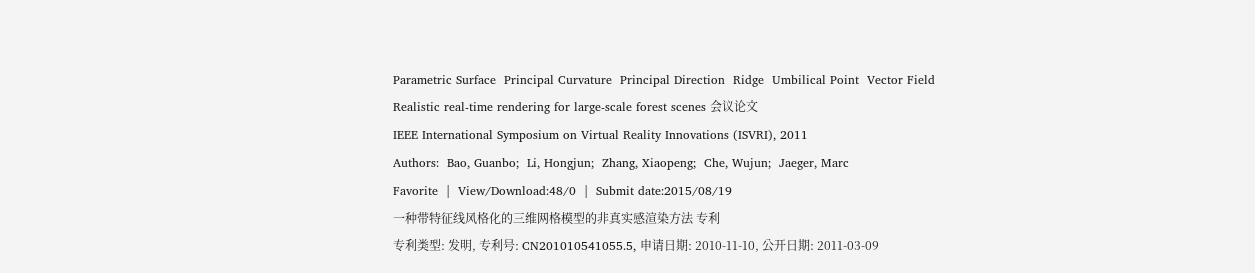Parametric Surface  Principal Curvature  Principal Direction  Ridge  Umbilical Point  Vector Field
Realistic real-time rendering for large-scale forest scenes 会议论文
IEEE International Symposium on Virtual Reality Innovations (ISVRI), 2011
Authors:  Bao, Guanbo;  Li, Hongjun;  Zhang, Xiaopeng;  Che, Wujun;  Jaeger, Marc
Favorite  |  View/Download:48/0  |  Submit date:2015/08/19
一种带特征线风格化的三维网格模型的非真实感渲染方法 专利
专利类型: 发明, 专利号: CN201010541055.5, 申请日期: 2010-11-10, 公开日期: 2011-03-09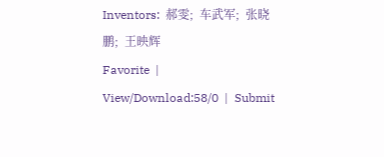Inventors:  郝雯;  车武军;  张晓鹏;  王映辉
Favorite  |  View/Download:58/0  |  Submit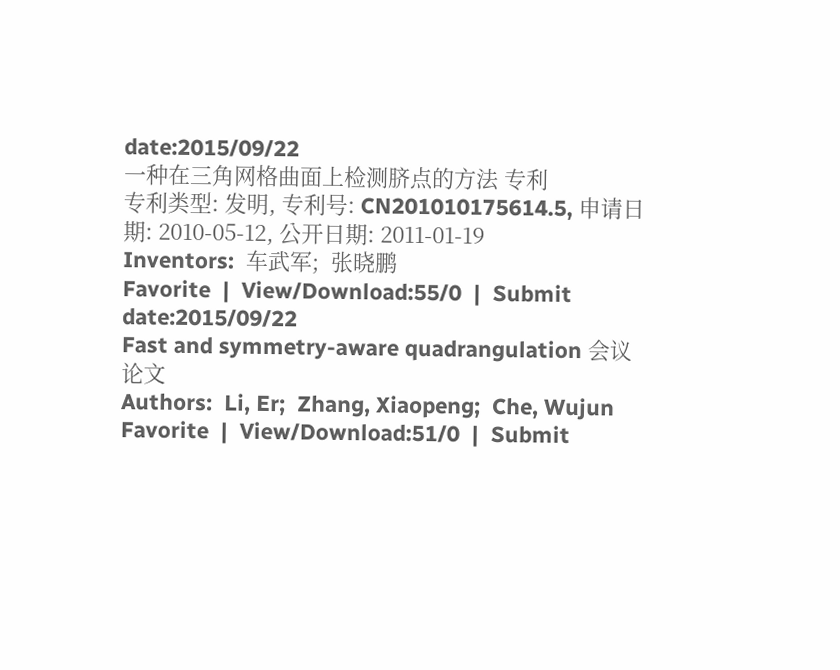date:2015/09/22
一种在三角网格曲面上检测脐点的方法 专利
专利类型: 发明, 专利号: CN201010175614.5, 申请日期: 2010-05-12, 公开日期: 2011-01-19
Inventors:  车武军;  张晓鹏
Favorite  |  View/Download:55/0  |  Submit date:2015/09/22
Fast and symmetry-aware quadrangulation 会议论文
Authors:  Li, Er;  Zhang, Xiaopeng;  Che, Wujun
Favorite  |  View/Download:51/0  |  Submit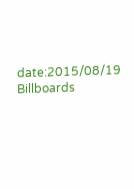date:2015/08/19
Billboards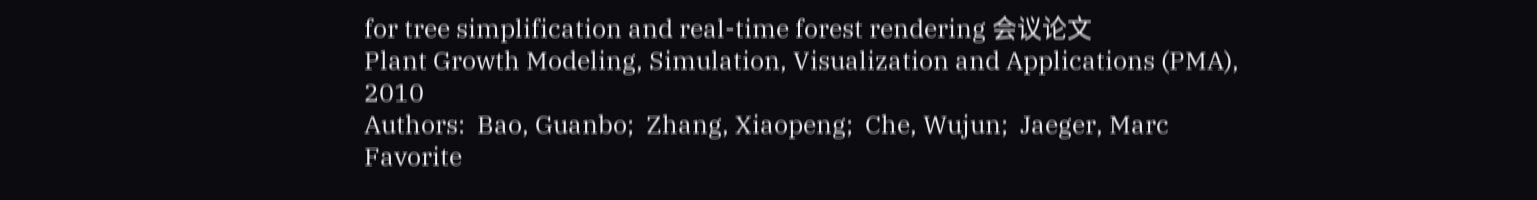for tree simplification and real-time forest rendering 会议论文
Plant Growth Modeling, Simulation, Visualization and Applications (PMA), 2010
Authors:  Bao, Guanbo;  Zhang, Xiaopeng;  Che, Wujun;  Jaeger, Marc
Favorite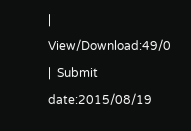|  View/Download:49/0  |  Submit date:2015/08/19